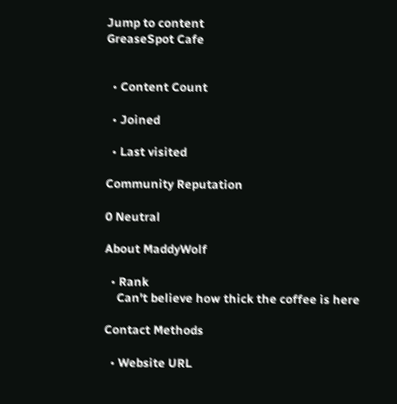Jump to content
GreaseSpot Cafe


  • Content Count

  • Joined

  • Last visited

Community Reputation

0 Neutral

About MaddyWolf

  • Rank
    Can't believe how thick the coffee is here

Contact Methods

  • Website URL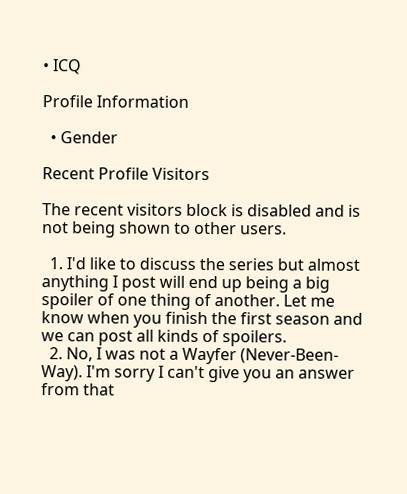• ICQ

Profile Information

  • Gender

Recent Profile Visitors

The recent visitors block is disabled and is not being shown to other users.

  1. I'd like to discuss the series but almost anything I post will end up being a big spoiler of one thing of another. Let me know when you finish the first season and we can post all kinds of spoilers.
  2. No, I was not a Wayfer (Never-Been-Way). I'm sorry I can't give you an answer from that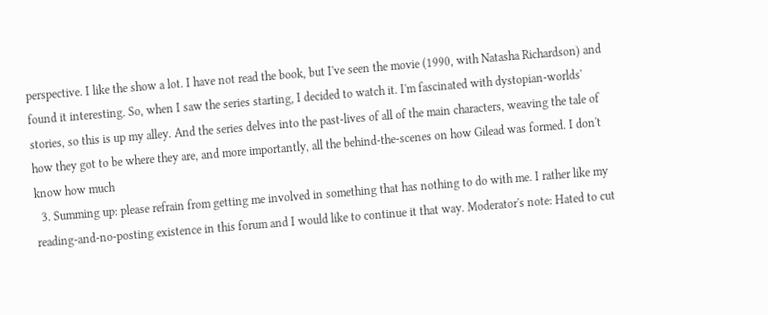perspective. I like the show a lot. I have not read the book, but I've seen the movie (1990, with Natasha Richardson) and found it interesting. So, when I saw the series starting, I decided to watch it. I'm fascinated with dystopian-worlds' stories, so this is up my alley. And the series delves into the past-lives of all of the main characters, weaving the tale of how they got to be where they are, and more importantly, all the behind-the-scenes on how Gilead was formed. I don't know how much
  3. Summing up: please refrain from getting me involved in something that has nothing to do with me. I rather like my reading-and-no-posting existence in this forum and I would like to continue it that way. Moderator's note: Hated to cut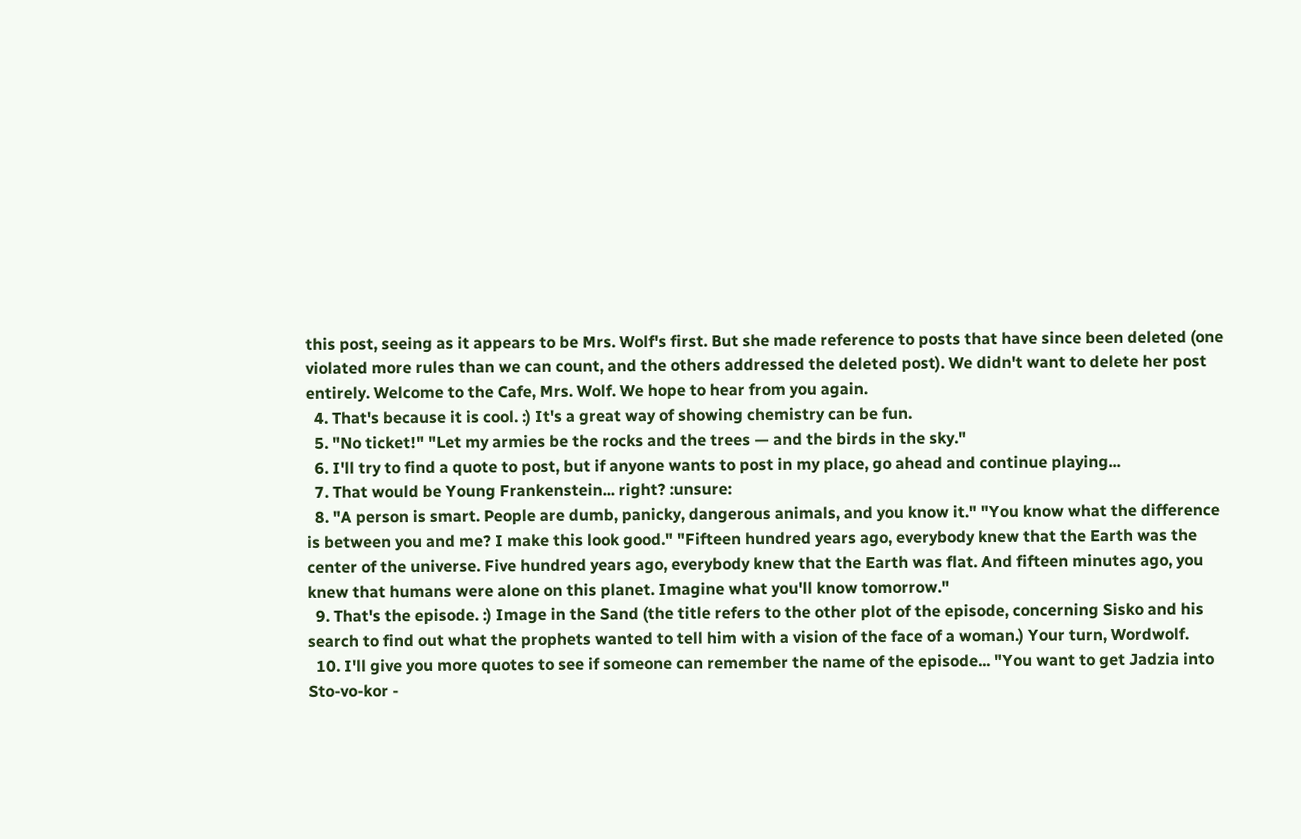this post, seeing as it appears to be Mrs. Wolf's first. But she made reference to posts that have since been deleted (one violated more rules than we can count, and the others addressed the deleted post). We didn't want to delete her post entirely. Welcome to the Cafe, Mrs. Wolf. We hope to hear from you again.
  4. That's because it is cool. :) It's a great way of showing chemistry can be fun.
  5. "No ticket!" "Let my armies be the rocks and the trees — and the birds in the sky."
  6. I'll try to find a quote to post, but if anyone wants to post in my place, go ahead and continue playing...
  7. That would be Young Frankenstein... right? :unsure:
  8. "A person is smart. People are dumb, panicky, dangerous animals, and you know it." "You know what the difference is between you and me? I make this look good." "Fifteen hundred years ago, everybody knew that the Earth was the center of the universe. Five hundred years ago, everybody knew that the Earth was flat. And fifteen minutes ago, you knew that humans were alone on this planet. Imagine what you'll know tomorrow."
  9. That's the episode. :) Image in the Sand (the title refers to the other plot of the episode, concerning Sisko and his search to find out what the prophets wanted to tell him with a vision of the face of a woman.) Your turn, Wordwolf.
  10. I'll give you more quotes to see if someone can remember the name of the episode... "You want to get Jadzia into Sto-vo-kor -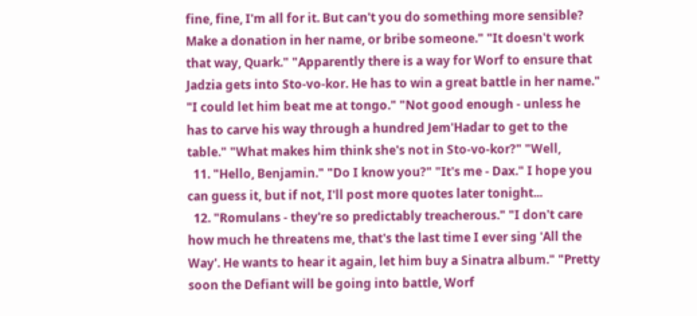fine, fine, I'm all for it. But can't you do something more sensible? Make a donation in her name, or bribe someone." "It doesn't work that way, Quark." "Apparently there is a way for Worf to ensure that Jadzia gets into Sto-vo-kor. He has to win a great battle in her name." "I could let him beat me at tongo." "Not good enough - unless he has to carve his way through a hundred Jem'Hadar to get to the table." "What makes him think she's not in Sto-vo-kor?" "Well,
  11. "Hello, Benjamin." "Do I know you?" "It's me - Dax." I hope you can guess it, but if not, I'll post more quotes later tonight...
  12. "Romulans - they're so predictably treacherous." "I don't care how much he threatens me, that's the last time I ever sing 'All the Way'. He wants to hear it again, let him buy a Sinatra album." "Pretty soon the Defiant will be going into battle, Worf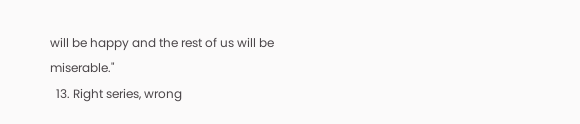will be happy and the rest of us will be miserable."
  13. Right series, wrong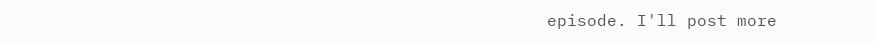episode. I'll post more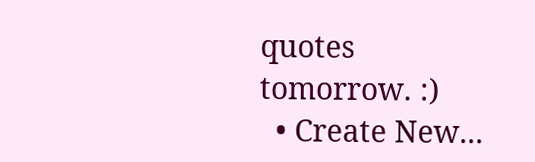quotes tomorrow. :)
  • Create New...